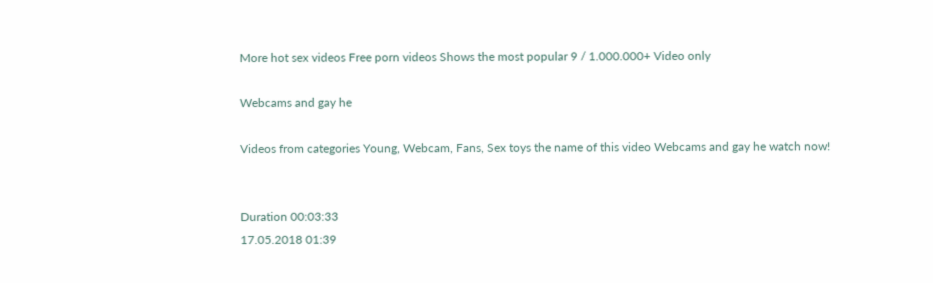More hot sex videos Free porn videos Shows the most popular 9 / 1.000.000+ Video only

Webcams and gay he

Videos from categories Young, Webcam, Fans, Sex toys the name of this video Webcams and gay he watch now!


Duration 00:03:33
17.05.2018 01:39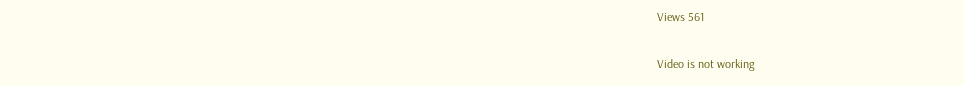Views 561

Video is not working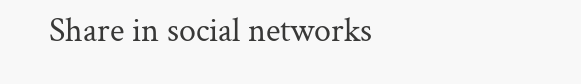Share in social networks